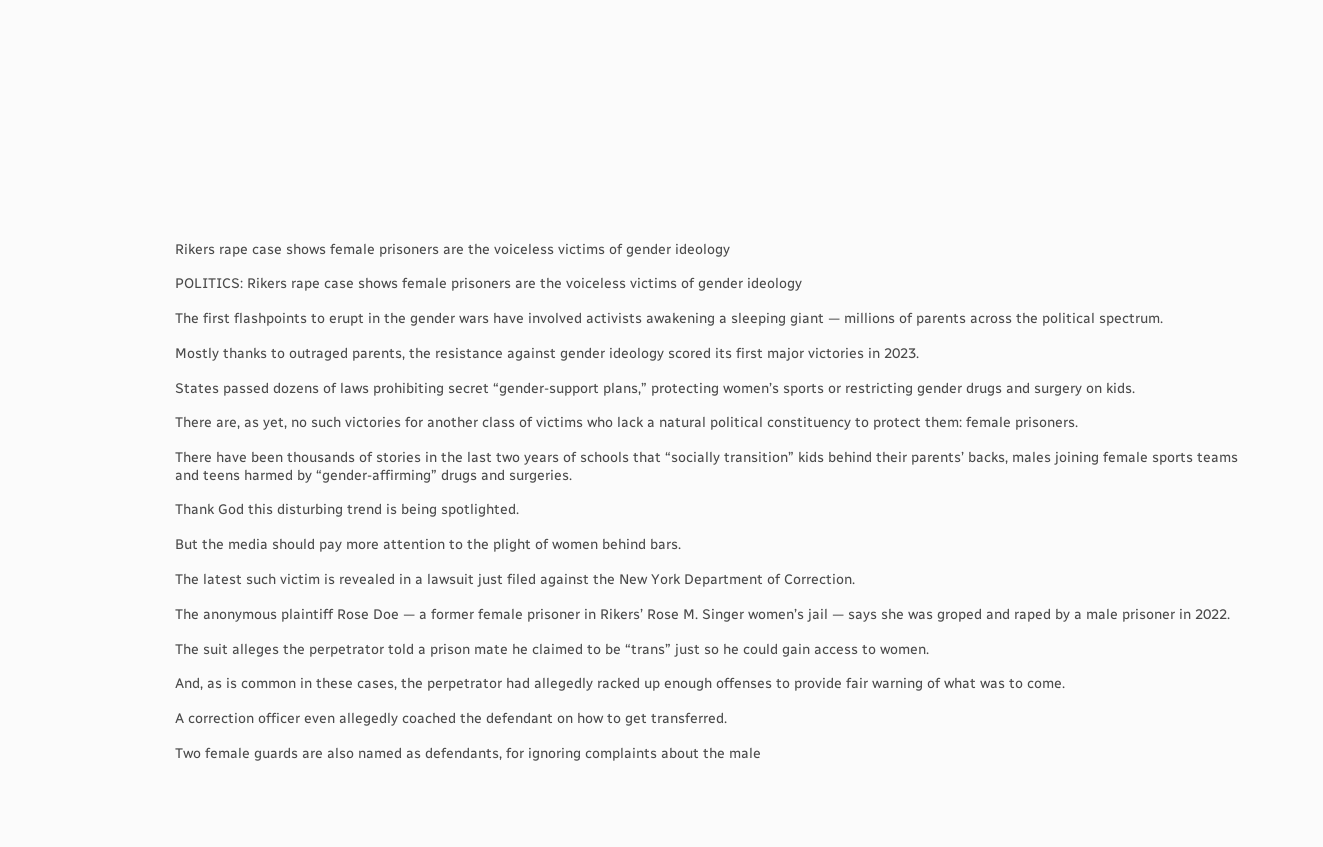Rikers rape case shows female prisoners are the voiceless victims of gender ideology

POLITICS: Rikers rape case shows female prisoners are the voiceless victims of gender ideology

The first flashpoints to erupt in the gender wars have involved activists awakening a sleeping giant — millions of parents across the political spectrum.

Mostly thanks to outraged parents, the resistance against gender ideology scored its first major victories in 2023.

States passed dozens of laws prohibiting secret “gender-support plans,” protecting women’s sports or restricting gender drugs and surgery on kids.

There are, as yet, no such victories for another class of victims who lack a natural political constituency to protect them: female prisoners.

There have been thousands of stories in the last two years of schools that “socially transition” kids behind their parents’ backs, males joining female sports teams and teens harmed by “gender-affirming” drugs and surgeries.

Thank God this disturbing trend is being spotlighted.

But the media should pay more attention to the plight of women behind bars.

The latest such victim is revealed in a lawsuit just filed against the New York Department of Correction.

The anonymous plaintiff Rose Doe — a former female prisoner in Rikers’ Rose M. Singer women’s jail — says she was groped and raped by a male prisoner in 2022.

The suit alleges the perpetrator told a prison mate he claimed to be “trans” just so he could gain access to women.

And, as is common in these cases, the perpetrator had allegedly racked up enough offenses to provide fair warning of what was to come.

A correction officer even allegedly coached the defendant on how to get transferred.

Two female guards are also named as defendants, for ignoring complaints about the male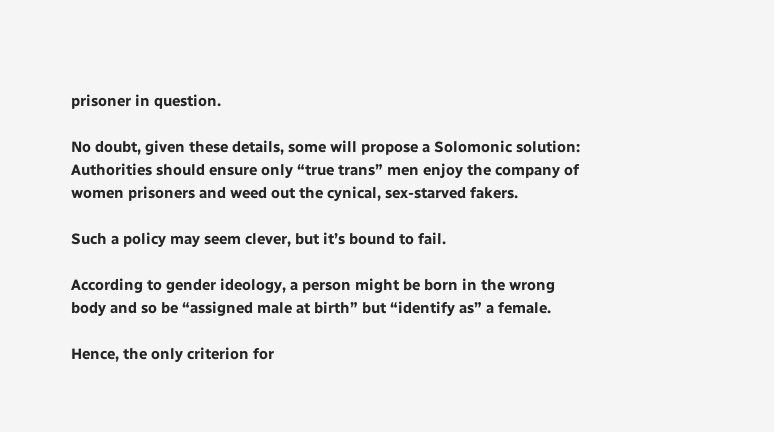prisoner in question.

No doubt, given these details, some will propose a Solomonic solution: Authorities should ensure only “true trans” men enjoy the company of women prisoners and weed out the cynical, sex-starved fakers.

Such a policy may seem clever, but it’s bound to fail.

According to gender ideology, a person might be born in the wrong body and so be “assigned male at birth” but “identify as” a female.

Hence, the only criterion for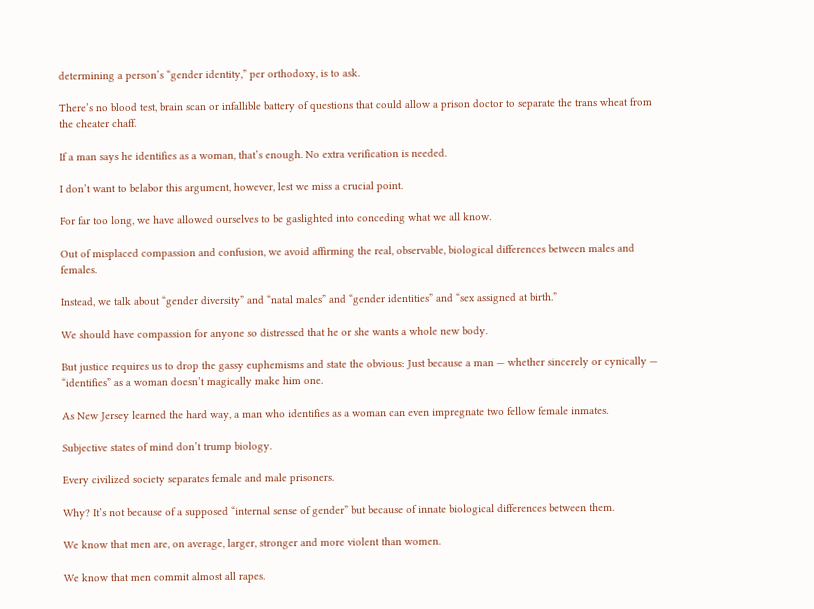determining a person’s “gender identity,” per orthodoxy, is to ask.

There’s no blood test, brain scan or infallible battery of questions that could allow a prison doctor to separate the trans wheat from the cheater chaff.

If a man says he identifies as a woman, that’s enough. No extra verification is needed.

I don’t want to belabor this argument, however, lest we miss a crucial point.

For far too long, we have allowed ourselves to be gaslighted into conceding what we all know.

Out of misplaced compassion and confusion, we avoid affirming the real, observable, biological differences between males and females.

Instead, we talk about “gender diversity” and “natal males” and “gender identities” and “sex assigned at birth.”

We should have compassion for anyone so distressed that he or she wants a whole new body.

But justice requires us to drop the gassy euphemisms and state the obvious: Just because a man — whether sincerely or cynically — “identifies” as a woman doesn’t magically make him one.

As New Jersey learned the hard way, a man who identifies as a woman can even impregnate two fellow female inmates.

Subjective states of mind don’t trump biology.

Every civilized society separates female and male prisoners.

Why? It’s not because of a supposed “internal sense of gender” but because of innate biological differences between them.

We know that men are, on average, larger, stronger and more violent than women.

We know that men commit almost all rapes.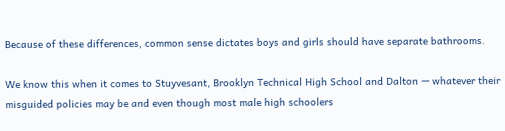Because of these differences, common sense dictates boys and girls should have separate bathrooms.

We know this when it comes to Stuyvesant, Brooklyn Technical High School and Dalton — whatever their misguided policies may be and even though most male high schoolers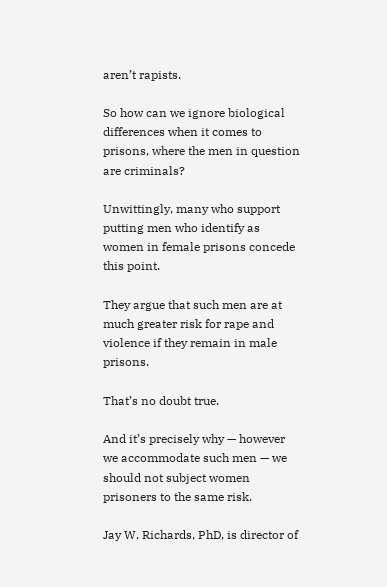aren’t rapists.

So how can we ignore biological differences when it comes to prisons, where the men in question are criminals?

Unwittingly, many who support putting men who identify as women in female prisons concede this point.

They argue that such men are at much greater risk for rape and violence if they remain in male prisons.

That’s no doubt true.

And it’s precisely why — however we accommodate such men — we should not subject women prisoners to the same risk.

Jay W. Richards, PhD, is director of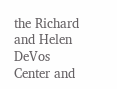the Richard and Helen DeVos Center and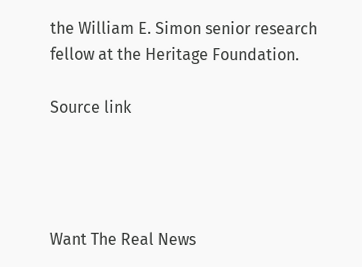the William E. Simon senior research fellow at the Heritage Foundation.

Source link




Want The Real News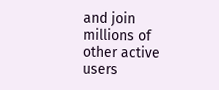and join millions of other active users